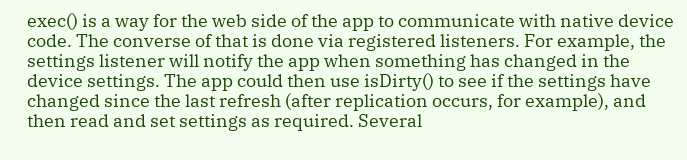exec() is a way for the web side of the app to communicate with native device code. The converse of that is done via registered listeners. For example, the settings listener will notify the app when something has changed in the device settings. The app could then use isDirty() to see if the settings have changed since the last refresh (after replication occurs, for example), and then read and set settings as required. Several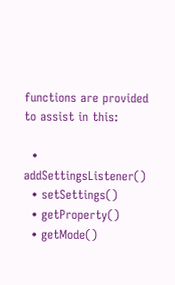functions are provided to assist in this:

  • addSettingsListener()
  • setSettings()
  • getProperty()
  • getMode()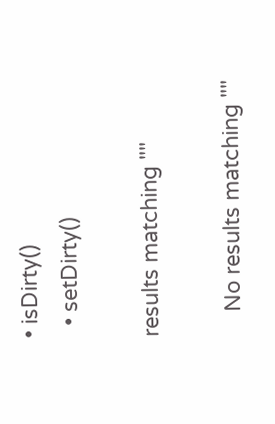• isDirty()
  • setDirty()

results matching ""

    No results matching ""